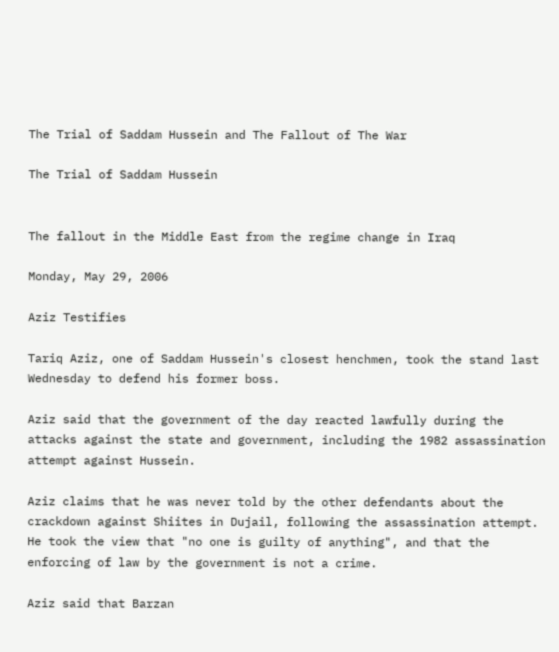The Trial of Saddam Hussein and The Fallout of The War

The Trial of Saddam Hussein


The fallout in the Middle East from the regime change in Iraq

Monday, May 29, 2006

Aziz Testifies

Tariq Aziz, one of Saddam Hussein's closest henchmen, took the stand last Wednesday to defend his former boss.

Aziz said that the government of the day reacted lawfully during the attacks against the state and government, including the 1982 assassination attempt against Hussein.

Aziz claims that he was never told by the other defendants about the crackdown against Shiites in Dujail, following the assassination attempt. He took the view that "no one is guilty of anything", and that the enforcing of law by the government is not a crime.

Aziz said that Barzan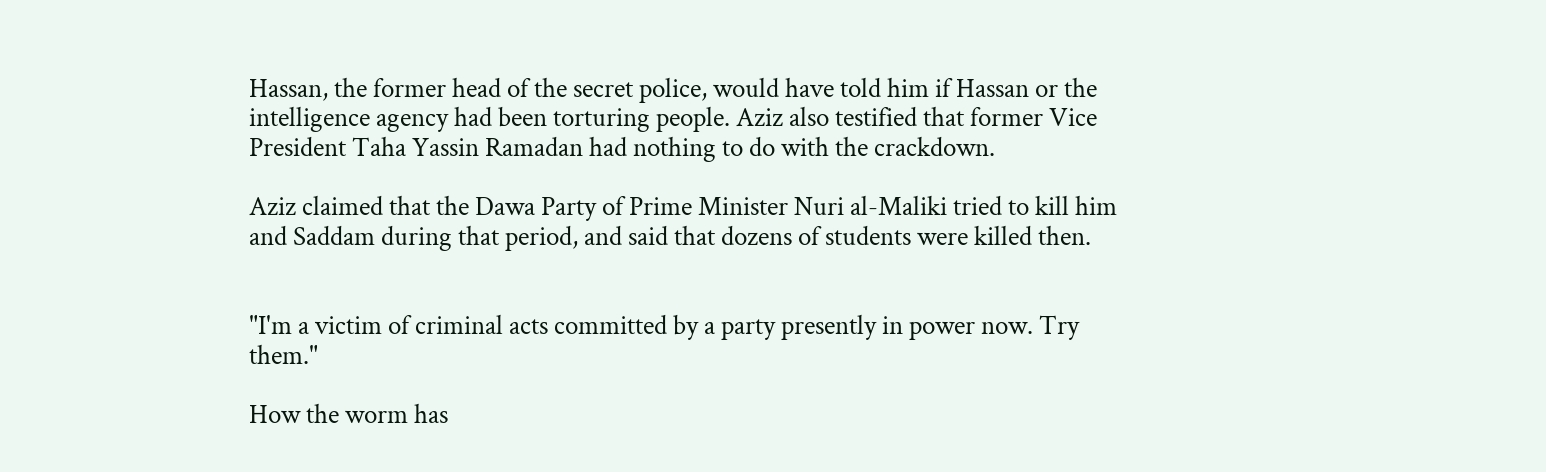Hassan, the former head of the secret police, would have told him if Hassan or the intelligence agency had been torturing people. Aziz also testified that former Vice President Taha Yassin Ramadan had nothing to do with the crackdown.

Aziz claimed that the Dawa Party of Prime Minister Nuri al-Maliki tried to kill him and Saddam during that period, and said that dozens of students were killed then.


"I'm a victim of criminal acts committed by a party presently in power now. Try them."

How the worm has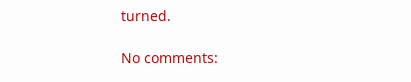turned.

No comments: